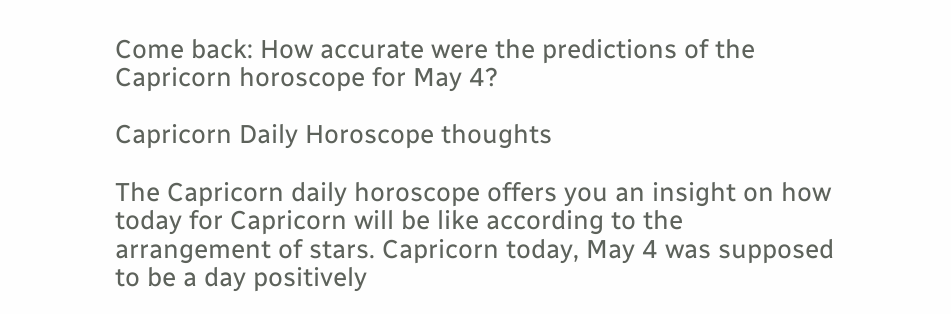Come back: How accurate were the predictions of the Capricorn horoscope for May 4?

Capricorn Daily Horoscope thoughts

The Capricorn daily horoscope offers you an insight on how today for Capricorn will be like according to the arrangement of stars. Capricorn today, May 4 was supposed to be a day positively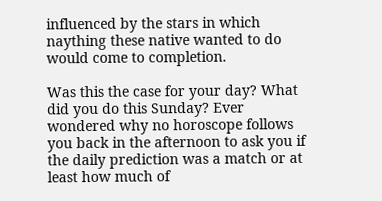influenced by the stars in which naything these native wanted to do would come to completion.

Was this the case for your day? What did you do this Sunday? Ever wondered why no horoscope follows you back in the afternoon to ask you if the daily prediction was a match or at least how much of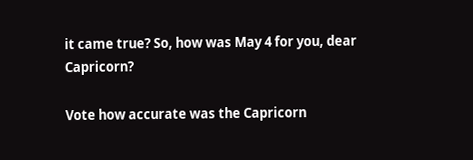it came true? So, how was May 4 for you, dear Capricorn?

Vote how accurate was the Capricorn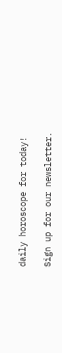daily horoscope for today!

Sign up for our newsletter.